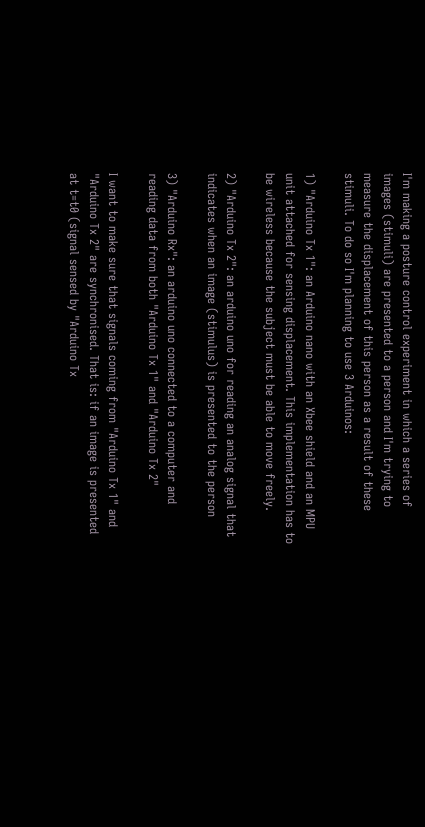I'm making a posture control experiment in which a series of images (stimuli) are presented to a person and I'm trying to measure the displacement of this person as a result of these stimuli. To do so I'm planning to use 3 Arduinos:

1) "Arduino Tx 1": an Arduino nano with an Xbee shield and an MPU unit attached for sensing displacement. This implementation has to be wireless because the subject must be able to move freely.

2) "Arduino Tx 2": an arduino uno for reading an analog signal that indicates when an image (stimulus) is presented to the person

3) "Arduino Rx": an arduino uno connected to a computer and reading data from both "Arduino Tx 1" and "Arduino Tx 2"

I want to make sure that signals coming from "Arduino Tx 1" and "Arduino Tx 2" are synchronised. That is: if an image is presented at t=t0 (signal sensed by "Arduino Tx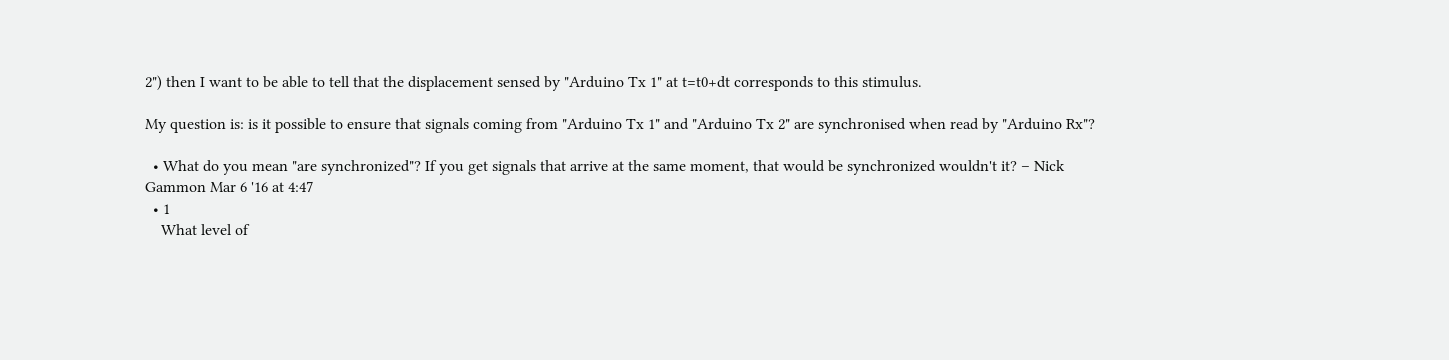2") then I want to be able to tell that the displacement sensed by "Arduino Tx 1" at t=t0+dt corresponds to this stimulus.

My question is: is it possible to ensure that signals coming from "Arduino Tx 1" and "Arduino Tx 2" are synchronised when read by "Arduino Rx"?

  • What do you mean "are synchronized"? If you get signals that arrive at the same moment, that would be synchronized wouldn't it? – Nick Gammon Mar 6 '16 at 4:47
  • 1
    What level of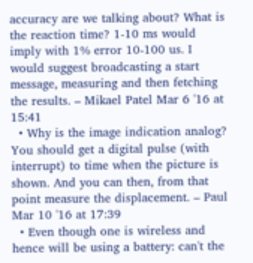accuracy are we talking about? What is the reaction time? 1-10 ms would imply with 1% error 10-100 us. I would suggest broadcasting a start message, measuring and then fetching the results. – Mikael Patel Mar 6 '16 at 15:41
  • Why is the image indication analog? You should get a digital pulse (with interrupt) to time when the picture is shown. And you can then, from that point measure the displacement. – Paul Mar 10 '16 at 17:39
  • Even though one is wireless and hence will be using a battery: can't the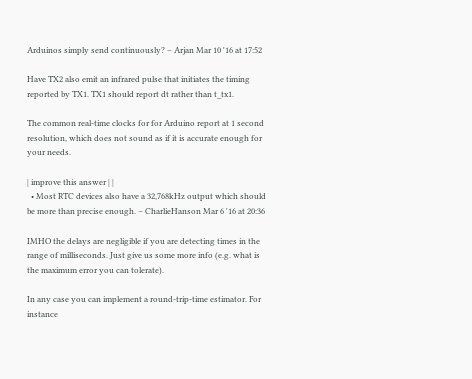Arduinos simply send continuously? – Arjan Mar 10 '16 at 17:52

Have TX2 also emit an infrared pulse that initiates the timing reported by TX1. TX1 should report dt rather than t_tx1.

The common real-time clocks for for Arduino report at 1 second resolution, which does not sound as if it is accurate enough for your needs.

| improve this answer | |
  • Most RTC devices also have a 32,768kHz output which should be more than precise enough. – CharlieHanson Mar 6 '16 at 20:36

IMHO the delays are negligible if you are detecting times in the range of milliseconds. Just give us some more info (e.g. what is the maximum error you can tolerate).

In any case you can implement a round-trip-time estimator. For instance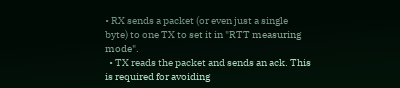• RX sends a packet (or even just a single byte) to one TX to set it in "RTT measuring mode".
  • TX reads the packet and sends an ack. This is required for avoiding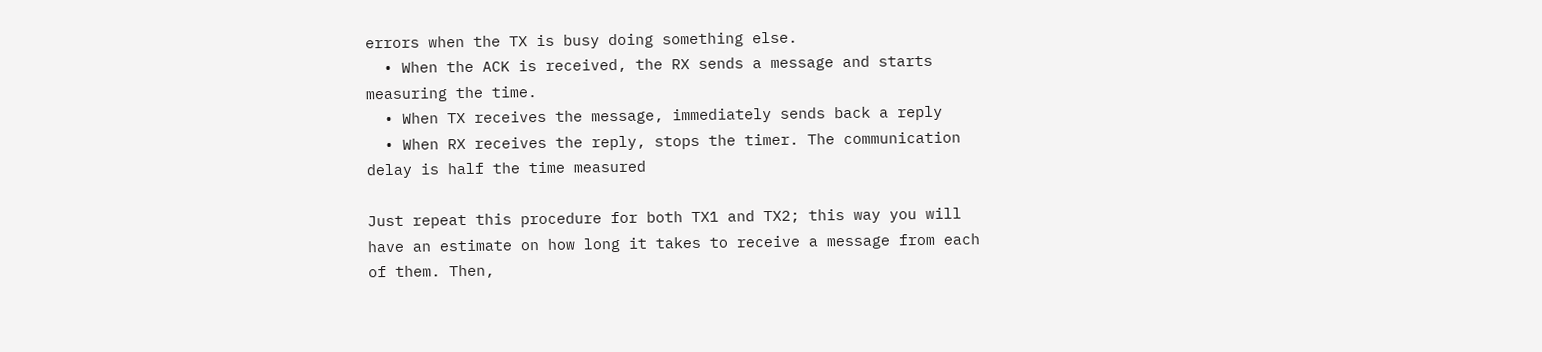errors when the TX is busy doing something else.
  • When the ACK is received, the RX sends a message and starts measuring the time.
  • When TX receives the message, immediately sends back a reply
  • When RX receives the reply, stops the timer. The communication delay is half the time measured

Just repeat this procedure for both TX1 and TX2; this way you will have an estimate on how long it takes to receive a message from each of them. Then,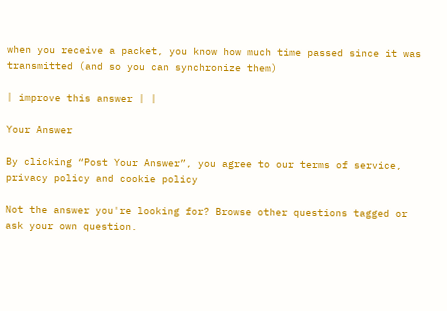when you receive a packet, you know how much time passed since it was transmitted (and so you can synchronize them)

| improve this answer | |

Your Answer

By clicking “Post Your Answer”, you agree to our terms of service, privacy policy and cookie policy

Not the answer you're looking for? Browse other questions tagged or ask your own question.